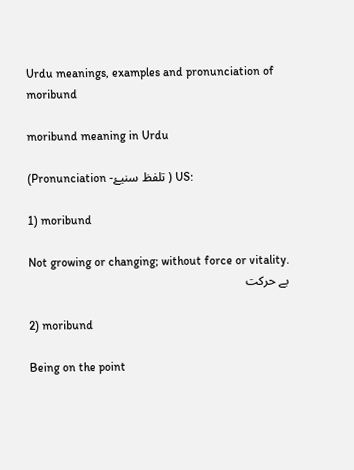Urdu meanings, examples and pronunciation of moribund

moribund meaning in Urdu

(Pronunciation -تلفظ سنیۓ ) US:

1) moribund

Not growing or changing; without force or vitality.
بے حرکت

2) moribund

Being on the point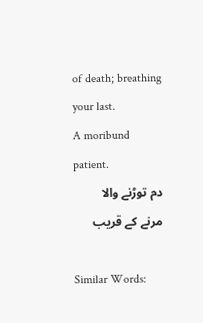of death; breathing your last.
A moribund patient.
دم توڑنے والا
مرنے کے قریب

Similar Words: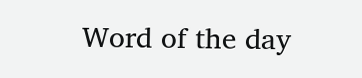Word of the day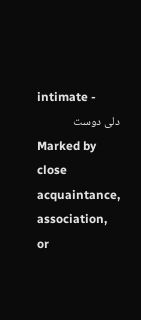intimate -
دلی دوست
Marked by close acquaintance, association, or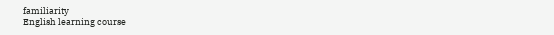familiarity
English learning course